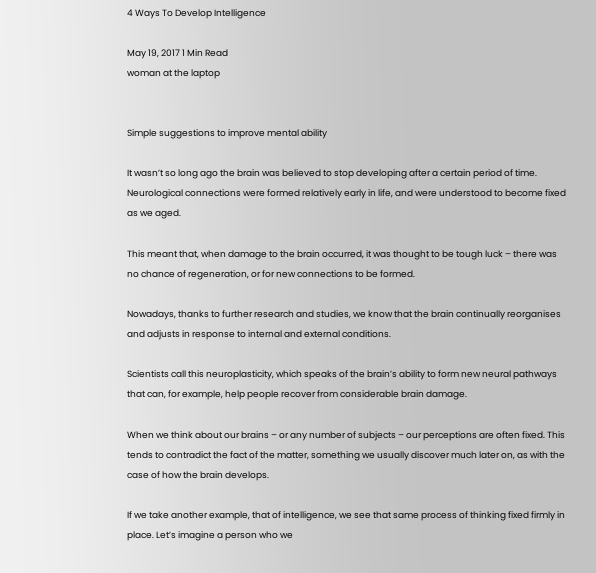4 Ways To Develop Intelligence

May 19, 2017 1 Min Read
woman at the laptop


Simple suggestions to improve mental ability

It wasn’t so long ago the brain was believed to stop developing after a certain period of time. Neurological connections were formed relatively early in life, and were understood to become fixed as we aged.

This meant that, when damage to the brain occurred, it was thought to be tough luck – there was no chance of regeneration, or for new connections to be formed.

Nowadays, thanks to further research and studies, we know that the brain continually reorganises and adjusts in response to internal and external conditions.

Scientists call this neuroplasticity, which speaks of the brain’s ability to form new neural pathways that can, for example, help people recover from considerable brain damage.

When we think about our brains – or any number of subjects – our perceptions are often fixed. This tends to contradict the fact of the matter, something we usually discover much later on, as with the case of how the brain develops.

If we take another example, that of intelligence, we see that same process of thinking fixed firmly in place. Let’s imagine a person who we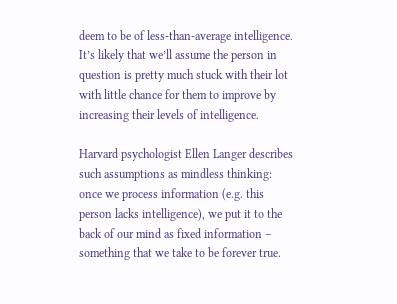deem to be of less-than-average intelligence. It’s likely that we’ll assume the person in question is pretty much stuck with their lot with little chance for them to improve by increasing their levels of intelligence.

Harvard psychologist Ellen Langer describes such assumptions as mindless thinking: once we process information (e.g. this person lacks intelligence), we put it to the back of our mind as fixed information – something that we take to be forever true.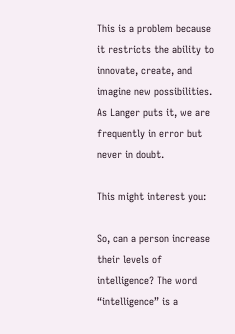This is a problem because it restricts the ability to innovate, create, and imagine new possibilities. As Langer puts it, we are frequently in error but never in doubt.

This might interest you:

So, can a person increase their levels of intelligence? The word “intelligence” is a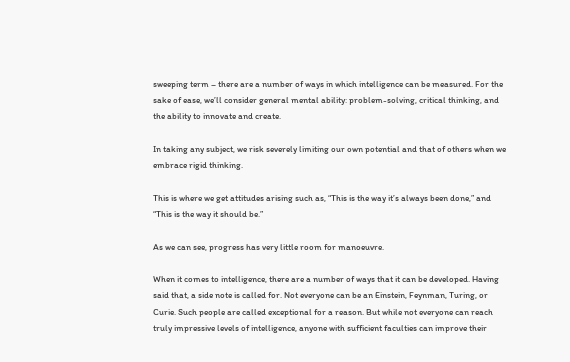sweeping term – there are a number of ways in which intelligence can be measured. For the sake of ease, we’ll consider general mental ability: problem-solving, critical thinking, and the ability to innovate and create.

In taking any subject, we risk severely limiting our own potential and that of others when we embrace rigid thinking.

This is where we get attitudes arising such as, “This is the way it’s always been done,” and “This is the way it should be.”

As we can see, progress has very little room for manoeuvre.

When it comes to intelligence, there are a number of ways that it can be developed. Having said that, a side note is called for. Not everyone can be an Einstein, Feynman, Turing, or Curie. Such people are called exceptional for a reason. But while not everyone can reach truly impressive levels of intelligence, anyone with sufficient faculties can improve their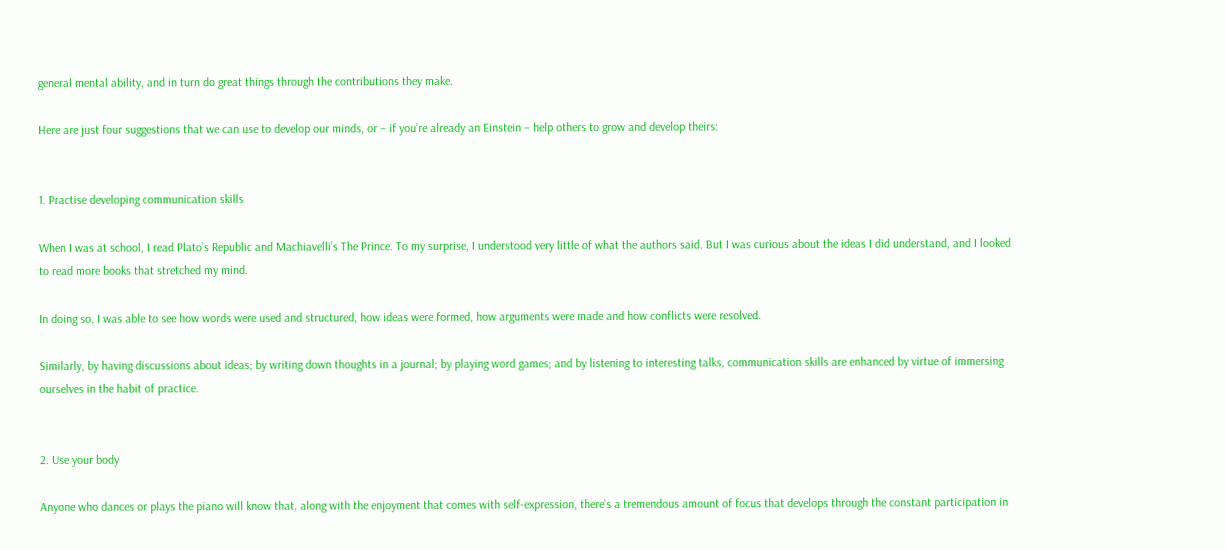general mental ability, and in turn do great things through the contributions they make.

Here are just four suggestions that we can use to develop our minds, or – if you’re already an Einstein – help others to grow and develop theirs:


1. Practise developing communication skills

When I was at school, I read Plato’s Republic and Machiavelli’s The Prince. To my surprise, I understood very little of what the authors said. But I was curious about the ideas I did understand, and I looked to read more books that stretched my mind.

In doing so, I was able to see how words were used and structured, how ideas were formed, how arguments were made and how conflicts were resolved.

Similarly, by having discussions about ideas; by writing down thoughts in a journal; by playing word games; and by listening to interesting talks, communication skills are enhanced by virtue of immersing ourselves in the habit of practice.


2. Use your body

Anyone who dances or plays the piano will know that, along with the enjoyment that comes with self-expression, there’s a tremendous amount of focus that develops through the constant participation in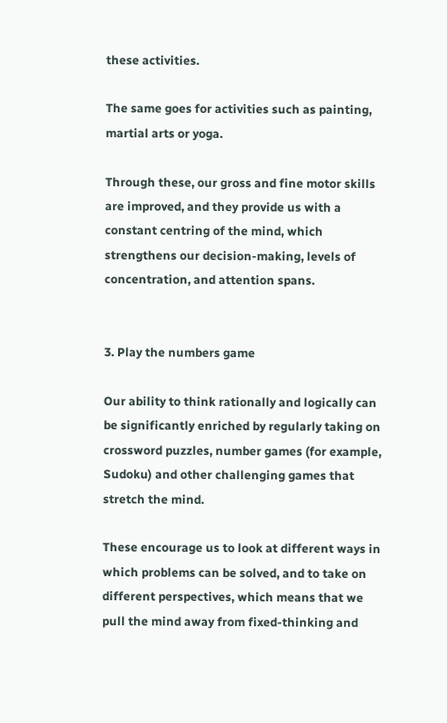these activities.

The same goes for activities such as painting, martial arts or yoga.

Through these, our gross and fine motor skills are improved, and they provide us with a constant centring of the mind, which strengthens our decision-making, levels of concentration, and attention spans.


3. Play the numbers game

Our ability to think rationally and logically can be significantly enriched by regularly taking on crossword puzzles, number games (for example, Sudoku) and other challenging games that stretch the mind.

These encourage us to look at different ways in which problems can be solved, and to take on different perspectives, which means that we pull the mind away from fixed-thinking and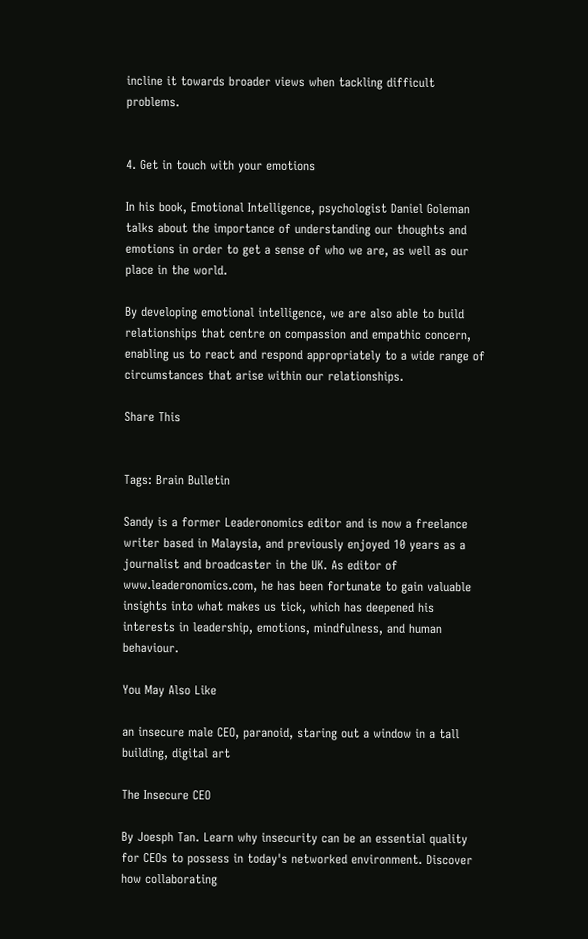incline it towards broader views when tackling difficult problems.


4. Get in touch with your emotions

In his book, Emotional Intelligence, psychologist Daniel Goleman talks about the importance of understanding our thoughts and emotions in order to get a sense of who we are, as well as our place in the world.

By developing emotional intelligence, we are also able to build relationships that centre on compassion and empathic concern, enabling us to react and respond appropriately to a wide range of circumstances that arise within our relationships.

Share This


Tags: Brain Bulletin

Sandy is a former Leaderonomics editor and is now a freelance writer based in Malaysia, and previously enjoyed 10 years as a journalist and broadcaster in the UK. As editor of www.leaderonomics.com, he has been fortunate to gain valuable insights into what makes us tick, which has deepened his interests in leadership, emotions, mindfulness, and human behaviour.

You May Also Like

an insecure male CEO, paranoid, staring out a window in a tall building, digital art

The Insecure CEO

By Joesph Tan. Learn why insecurity can be an essential quality for CEOs to possess in today's networked environment. Discover how collaborating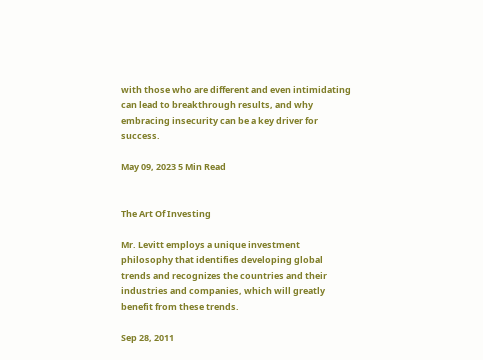with those who are different and even intimidating can lead to breakthrough results, and why embracing insecurity can be a key driver for success.

May 09, 2023 5 Min Read


The Art Of Investing

Mr. Levitt employs a unique investment philosophy that identifies developing global trends and recognizes the countries and their industries and companies, which will greatly benefit from these trends.

Sep 28, 2011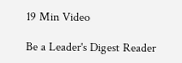19 Min Video

Be a Leader's Digest Reader